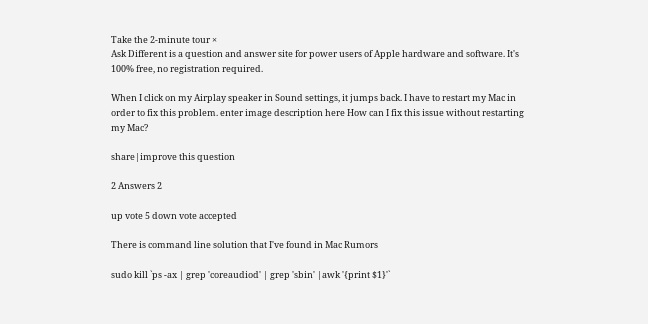Take the 2-minute tour ×
Ask Different is a question and answer site for power users of Apple hardware and software. It's 100% free, no registration required.

When I click on my Airplay speaker in Sound settings, it jumps back. I have to restart my Mac in order to fix this problem. enter image description here How can I fix this issue without restarting my Mac?

share|improve this question

2 Answers 2

up vote 5 down vote accepted

There is command line solution that I've found in Mac Rumors

sudo kill `ps -ax | grep 'coreaudiod' | grep 'sbin' |awk '{print $1}'`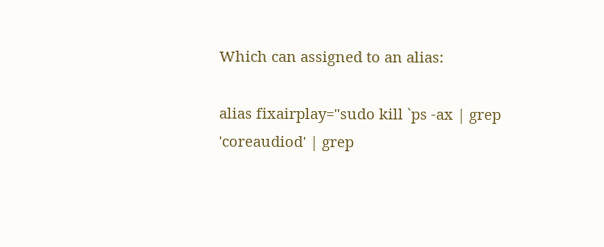Which can assigned to an alias:

alias fixairplay="sudo kill `ps -ax | grep 'coreaudiod' | grep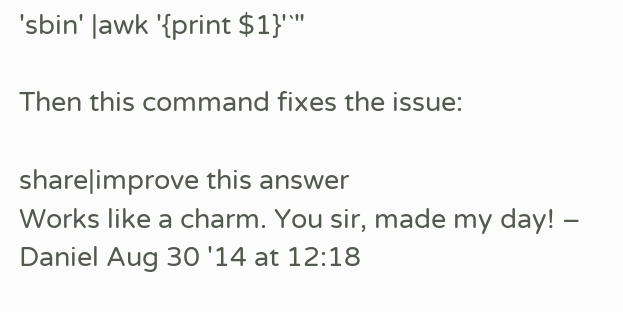'sbin' |awk '{print $1}'`"

Then this command fixes the issue:

share|improve this answer
Works like a charm. You sir, made my day! –  Daniel Aug 30 '14 at 12:18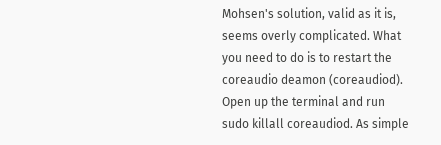Mohsen's solution, valid as it is, seems overly complicated. What you need to do is to restart the coreaudio deamon (coreaudiod). Open up the terminal and run sudo killall coreaudiod. As simple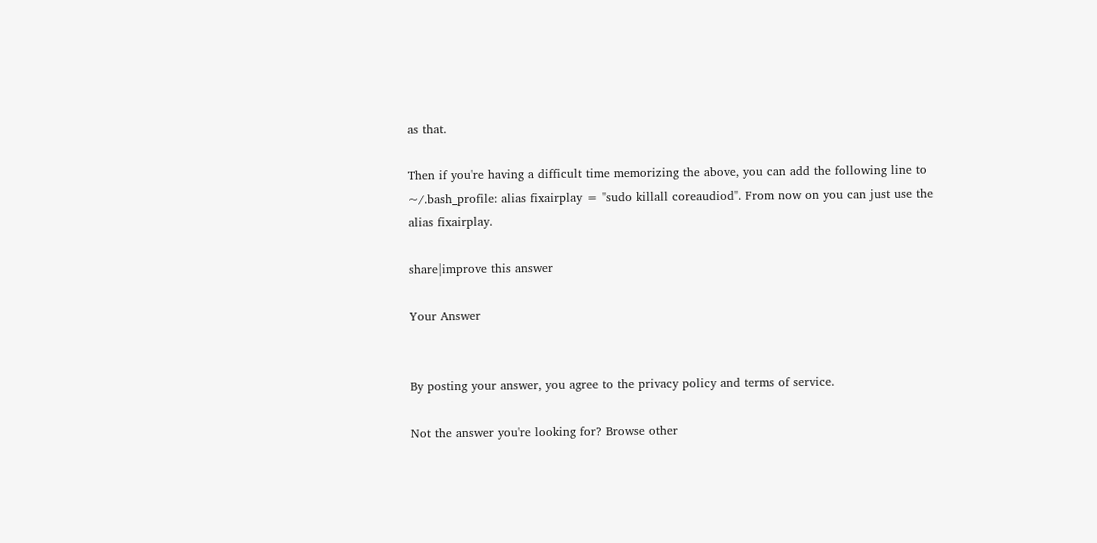as that.

Then if you're having a difficult time memorizing the above, you can add the following line to ~/.bash_profile: alias fixairplay = "sudo killall coreaudiod". From now on you can just use the alias fixairplay.

share|improve this answer

Your Answer


By posting your answer, you agree to the privacy policy and terms of service.

Not the answer you're looking for? Browse other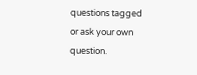questions tagged or ask your own question.